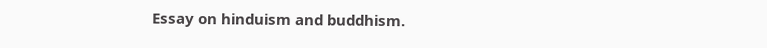Essay on hinduism and buddhism.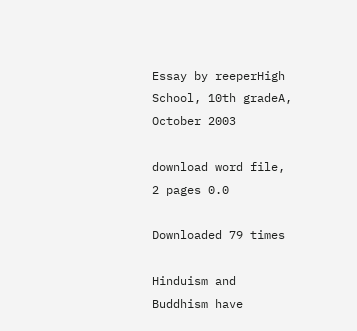Essay by reeperHigh School, 10th gradeA, October 2003

download word file, 2 pages 0.0

Downloaded 79 times

Hinduism and Buddhism have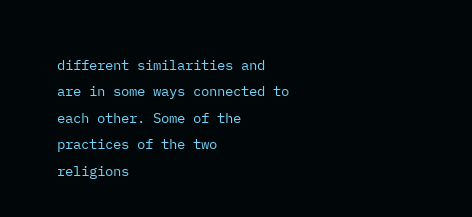different similarities and are in some ways connected to each other. Some of the practices of the two religions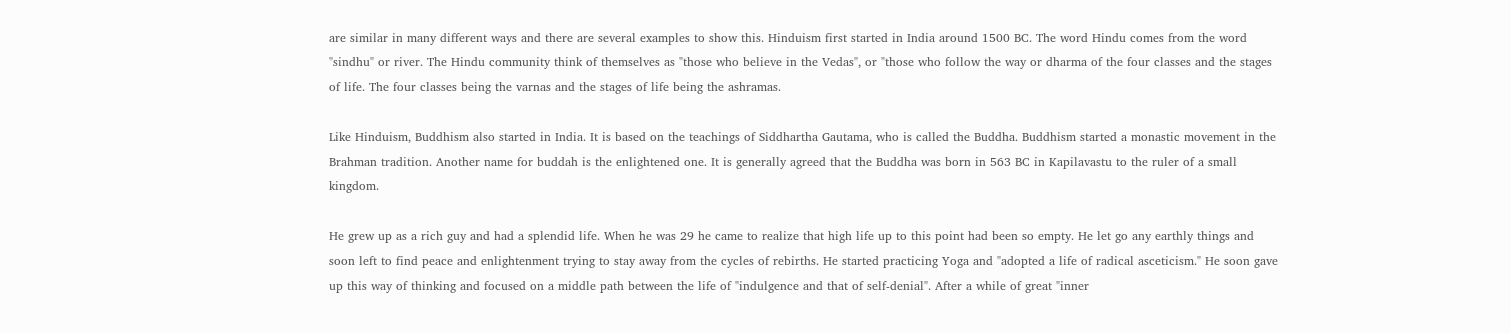are similar in many different ways and there are several examples to show this. Hinduism first started in India around 1500 BC. The word Hindu comes from the word "sindhu" or river. The Hindu community think of themselves as "those who believe in the Vedas", or "those who follow the way or dharma of the four classes and the stages of life. The four classes being the varnas and the stages of life being the ashramas.

Like Hinduism, Buddhism also started in India. It is based on the teachings of Siddhartha Gautama, who is called the Buddha. Buddhism started a monastic movement in the Brahman tradition. Another name for buddah is the enlightened one. It is generally agreed that the Buddha was born in 563 BC in Kapilavastu to the ruler of a small kingdom.

He grew up as a rich guy and had a splendid life. When he was 29 he came to realize that high life up to this point had been so empty. He let go any earthly things and soon left to find peace and enlightenment trying to stay away from the cycles of rebirths. He started practicing Yoga and "adopted a life of radical asceticism." He soon gave up this way of thinking and focused on a middle path between the life of "indulgence and that of self-denial". After a while of great "inner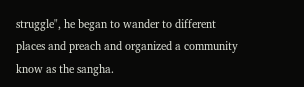struggle", he began to wander to different places and preach and organized a community know as the sangha.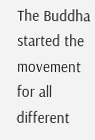The Buddha started the movement for all different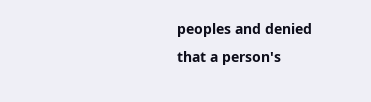peoples and denied that a person's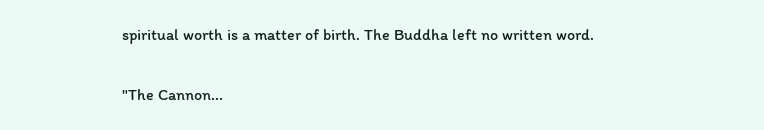spiritual worth is a matter of birth. The Buddha left no written word.

"The Cannon...